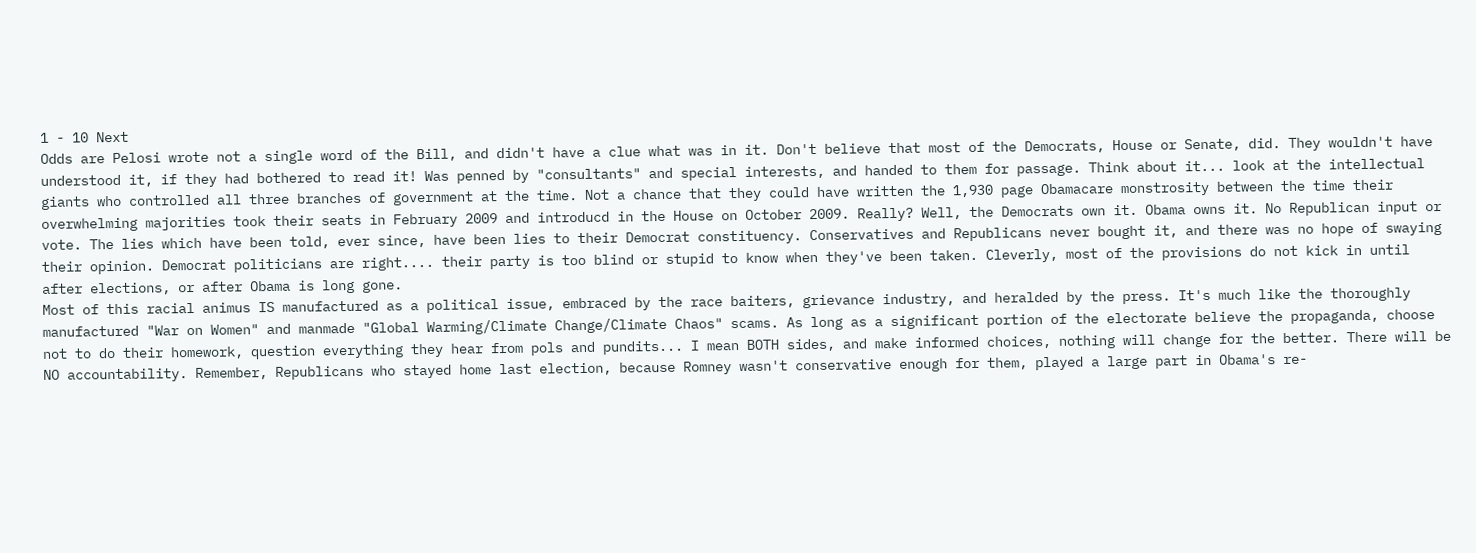1 - 10 Next
Odds are Pelosi wrote not a single word of the Bill, and didn't have a clue what was in it. Don't believe that most of the Democrats, House or Senate, did. They wouldn't have understood it, if they had bothered to read it! Was penned by "consultants" and special interests, and handed to them for passage. Think about it... look at the intellectual giants who controlled all three branches of government at the time. Not a chance that they could have written the 1,930 page Obamacare monstrosity between the time their overwhelming majorities took their seats in February 2009 and introducd in the House on October 2009. Really? Well, the Democrats own it. Obama owns it. No Republican input or vote. The lies which have been told, ever since, have been lies to their Democrat constituency. Conservatives and Republicans never bought it, and there was no hope of swaying their opinion. Democrat politicians are right.... their party is too blind or stupid to know when they've been taken. Cleverly, most of the provisions do not kick in until after elections, or after Obama is long gone.
Most of this racial animus IS manufactured as a political issue, embraced by the race baiters, grievance industry, and heralded by the press. It's much like the thoroughly manufactured "War on Women" and manmade "Global Warming/Climate Change/Climate Chaos" scams. As long as a significant portion of the electorate believe the propaganda, choose not to do their homework, question everything they hear from pols and pundits... I mean BOTH sides, and make informed choices, nothing will change for the better. There will be NO accountability. Remember, Republicans who stayed home last election, because Romney wasn't conservative enough for them, played a large part in Obama's re-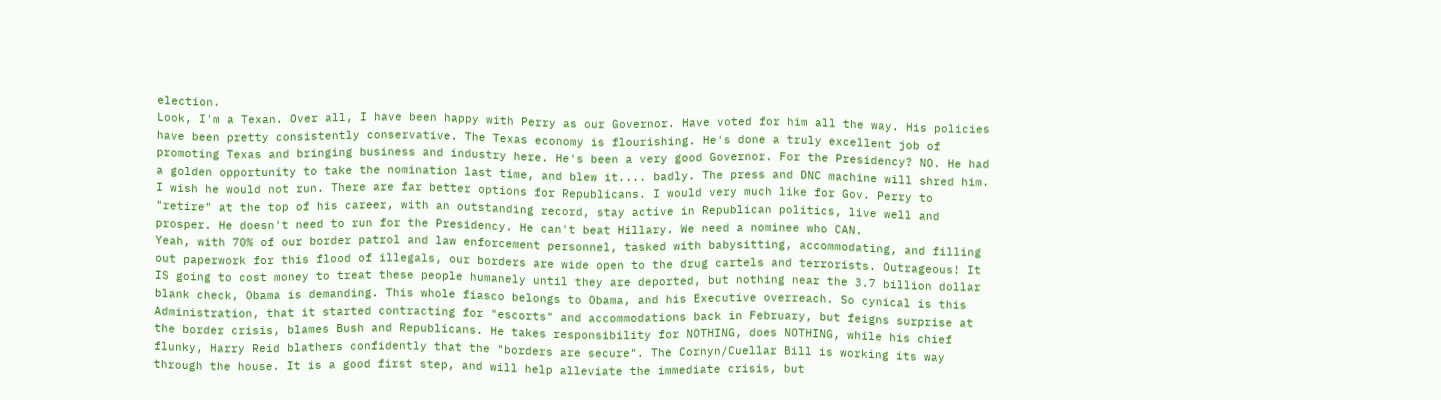election.
Look, I'm a Texan. Over all, I have been happy with Perry as our Governor. Have voted for him all the way. His policies have been pretty consistently conservative. The Texas economy is flourishing. He's done a truly excellent job of promoting Texas and bringing business and industry here. He's been a very good Governor. For the Presidency? NO. He had a golden opportunity to take the nomination last time, and blew it.... badly. The press and DNC machine will shred him. I wish he would not run. There are far better options for Republicans. I would very much like for Gov. Perry to "retire" at the top of his career, with an outstanding record, stay active in Republican politics, live well and prosper. He doesn't need to run for the Presidency. He can't beat Hillary. We need a nominee who CAN.
Yeah, with 70% of our border patrol and law enforcement personnel, tasked with babysitting, accommodating, and filling out paperwork for this flood of illegals, our borders are wide open to the drug cartels and terrorists. Outrageous! It IS going to cost money to treat these people humanely until they are deported, but nothing near the 3.7 billion dollar blank check, Obama is demanding. This whole fiasco belongs to Obama, and his Executive overreach. So cynical is this Administration, that it started contracting for "escorts" and accommodations back in February, but feigns surprise at the border crisis, blames Bush and Republicans. He takes responsibility for NOTHING, does NOTHING, while his chief flunky, Harry Reid blathers confidently that the "borders are secure". The Cornyn/Cuellar Bill is working its way through the house. It is a good first step, and will help alleviate the immediate crisis, but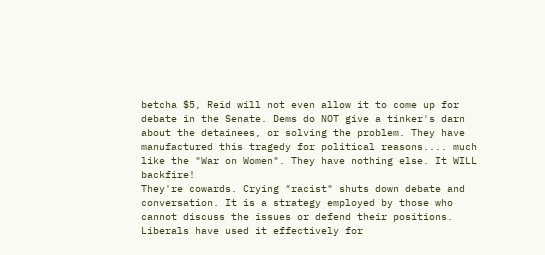betcha $5, Reid will not even allow it to come up for debate in the Senate. Dems do NOT give a tinker's darn about the detainees, or solving the problem. They have manufactured this tragedy for political reasons.... much like the "War on Women". They have nothing else. It WILL backfire!
They're cowards. Crying "racist" shuts down debate and conversation. It is a strategy employed by those who cannot discuss the issues or defend their positions. Liberals have used it effectively for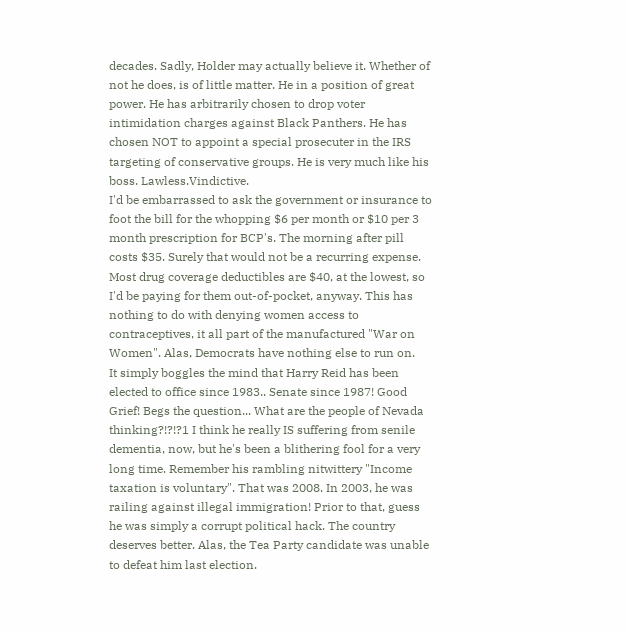decades. Sadly, Holder may actually believe it. Whether of not he does, is of little matter. He in a position of great power. He has arbitrarily chosen to drop voter intimidation charges against Black Panthers. He has chosen NOT to appoint a special prosecuter in the IRS targeting of conservative groups. He is very much like his boss. Lawless.Vindictive.
I'd be embarrassed to ask the government or insurance to foot the bill for the whopping $6 per month or $10 per 3 month prescription for BCP's. The morning after pill costs $35. Surely that would not be a recurring expense. Most drug coverage deductibles are $40, at the lowest, so I'd be paying for them out-of-pocket, anyway. This has nothing to do with denying women access to contraceptives, it all part of the manufactured "War on Women". Alas, Democrats have nothing else to run on.
It simply boggles the mind that Harry Reid has been elected to office since 1983.. Senate since 1987! Good Grief! Begs the question... What are the people of Nevada thinking?!?!?1 I think he really IS suffering from senile dementia, now, but he's been a blithering fool for a very long time. Remember his rambling nitwittery "Income taxation is voluntary". That was 2008. In 2003, he was railing against illegal immigration! Prior to that, guess he was simply a corrupt political hack. The country deserves better. Alas, the Tea Party candidate was unable to defeat him last election.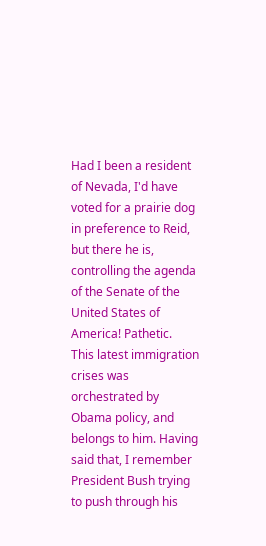Had I been a resident of Nevada, I'd have voted for a prairie dog in preference to Reid, but there he is, controlling the agenda of the Senate of the United States of America! Pathetic.
This latest immigration crises was orchestrated by Obama policy, and belongs to him. Having said that, I remember President Bush trying to push through his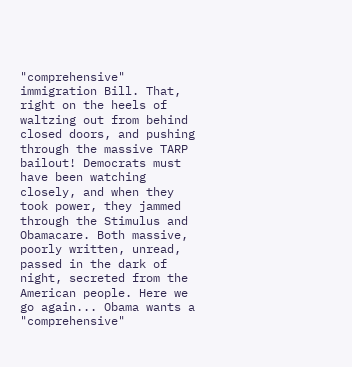"comprehensive" immigration Bill. That, right on the heels of waltzing out from behind closed doors, and pushing through the massive TARP bailout! Democrats must have been watching closely, and when they took power, they jammed through the Stimulus and Obamacare. Both massive, poorly written, unread, passed in the dark of night, secreted from the American people. Here we go again... Obama wants a "comprehensive"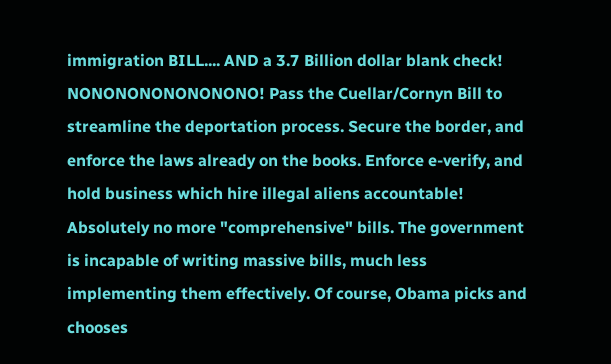immigration BILL.... AND a 3.7 Billion dollar blank check! NONONONONONONONO! Pass the Cuellar/Cornyn Bill to streamline the deportation process. Secure the border, and enforce the laws already on the books. Enforce e-verify, and hold business which hire illegal aliens accountable! Absolutely no more "comprehensive" bills. The government is incapable of writing massive bills, much less implementing them effectively. Of course, Obama picks and chooses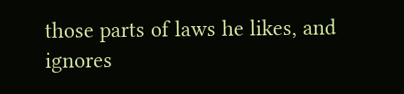those parts of laws he likes, and ignores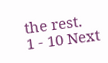the rest.
1 - 10 Next